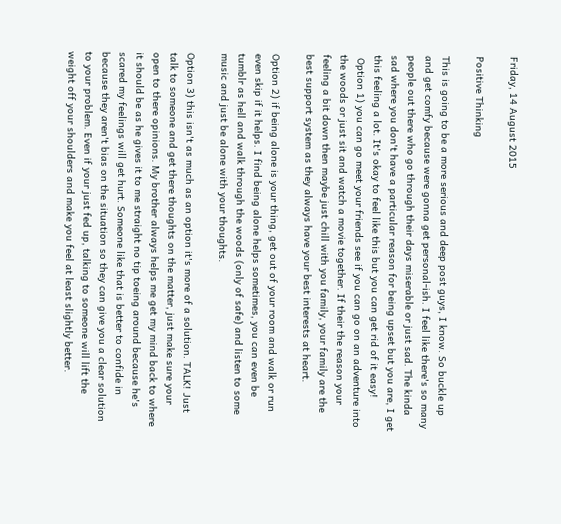Friday, 14 August 2015

Positive Thinking

This is going to be a more serious and deep post guys, I know. So buckle up and get comfy because were gonna get personal-ish. I feel like there's so many people out there who go through their days miserable or just sad. The kinda sad where you don't have a particular reason for being upset but you are, I get this feeling a lot. It's okay to feel like this but you can get rid of it easy!
 Option 1) you can go meet your friends see if you can go on an adventure into the woods or just sit and watch a movie together. If their the reason your feeling a bit down then maybe just chill with you family, your family are the best support system as they always have your best interests at heart.

Option 2) if being alone is your thing, get out of your room and walk or run even skip if it helps. I find being alone helps sometimes, you can even be tumblr as hell and walk through the woods (only of safe) and listen to some music and just be alone with your thoughts.

Option 3) this isn't as much as an option it's more of a solution. TALK! Just talk to someone and get there thoughts on the matter, just make sure your open to there opinions. My brother always helps me get my mind back to where it should be as he gives it to me straight no tip toeing around because he's scared my feelings will get hurt. Someone like that is better to confide in because they aren't bias on the situation so they can give you a clear solution to your problem. Even if your just fed up, talking to someone will lift the weight off your shoulders and make you feel at least slightly better.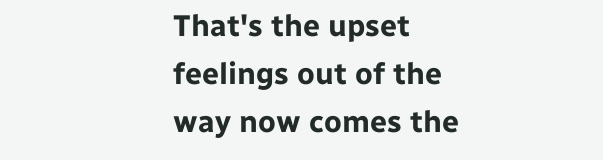That's the upset feelings out of the way now comes the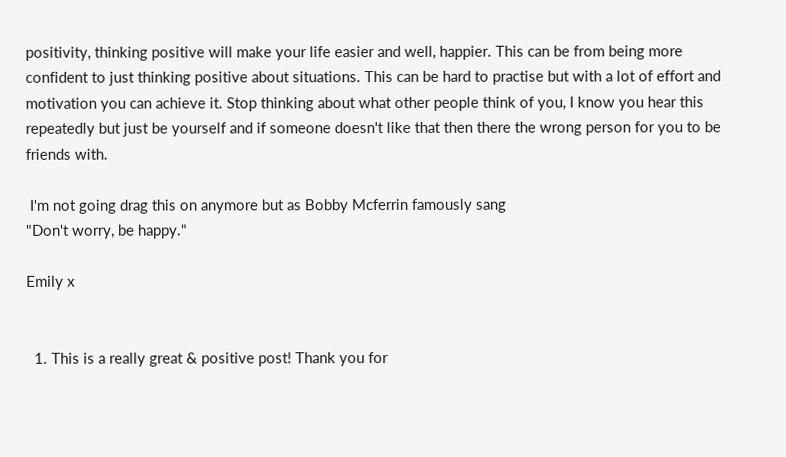positivity, thinking positive will make your life easier and well, happier. This can be from being more confident to just thinking positive about situations. This can be hard to practise but with a lot of effort and motivation you can achieve it. Stop thinking about what other people think of you, I know you hear this repeatedly but just be yourself and if someone doesn't like that then there the wrong person for you to be friends with.

 I'm not going drag this on anymore but as Bobby Mcferrin famously sang
"Don't worry, be happy."

Emily x


  1. This is a really great & positive post! Thank you for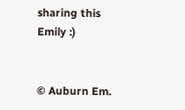sharing this Emily :)


© Auburn Em.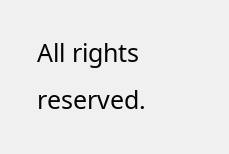All rights reserved.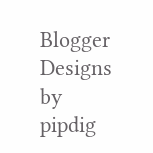Blogger Designs by pipdig